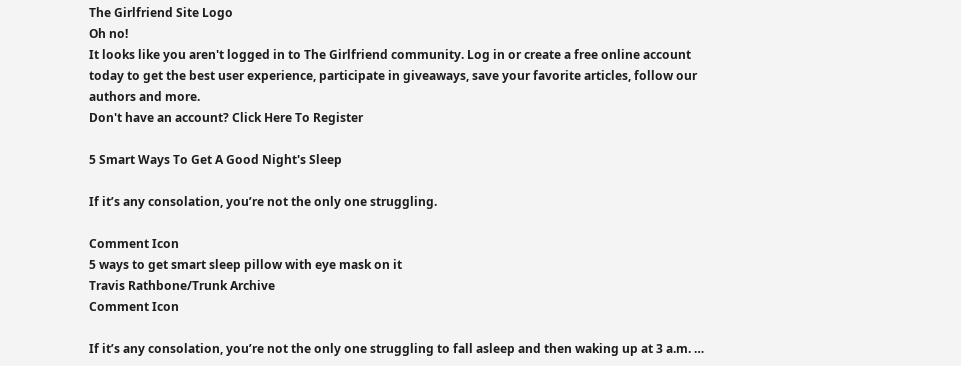The Girlfriend Site Logo
Oh no!
It looks like you aren't logged in to The Girlfriend community. Log in or create a free online account today to get the best user experience, participate in giveaways, save your favorite articles, follow our authors and more.
Don't have an account? Click Here To Register

5 Smart Ways To Get A Good Night's Sleep

If it’s any consolation, you’re not the only one struggling.

Comment Icon
5 ways to get smart sleep pillow with eye mask on it
Travis Rathbone/Trunk Archive
Comment Icon

If it’s any consolation, you’re not the only one struggling to fall asleep and then waking up at 3 a.m. …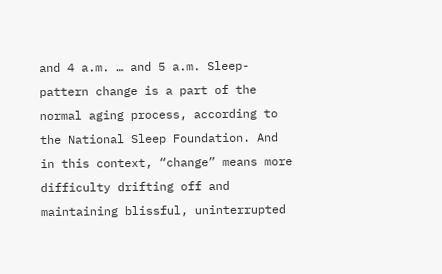and 4 a.m. … and 5 a.m. Sleep-pattern change is a part of the normal aging process, according to the National Sleep Foundation. And in this context, “change” means more difficulty drifting off and maintaining blissful, uninterrupted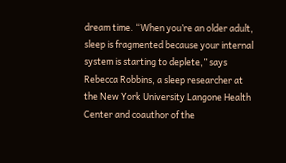dream time. “When you’re an older adult, sleep is fragmented because your internal system is starting to deplete,” says Rebecca Robbins, a sleep researcher at the New York University Langone Health Center and coauthor of the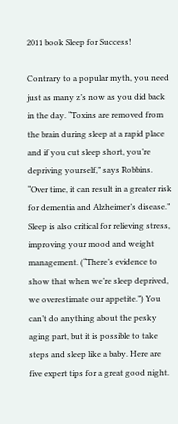2011 book Sleep for Success!

Contrary to a popular myth, you need just as many z’s now as you did back in the day. “Toxins are removed from the brain during sleep at a rapid place and if you cut sleep short, you’re depriving yourself,” says Robbins. “Over time, it can result in a greater risk for dementia and Alzheimer’s disease.” Sleep is also critical for relieving stress, improving your mood and weight management. (“There’s evidence to show that when we’re sleep deprived, we overestimate our appetite.”) You can’t do anything about the pesky aging part, but it is possible to take steps and sleep like a baby. Here are five expert tips for a great good night.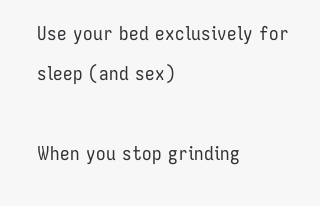Use your bed exclusively for sleep (and sex)

When you stop grinding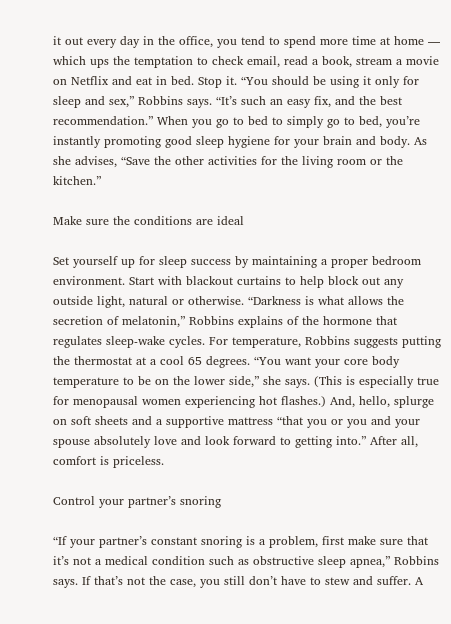it out every day in the office, you tend to spend more time at home — which ups the temptation to check email, read a book, stream a movie on Netflix and eat in bed. Stop it. “You should be using it only for sleep and sex,” Robbins says. “It’s such an easy fix, and the best recommendation.” When you go to bed to simply go to bed, you’re instantly promoting good sleep hygiene for your brain and body. As she advises, “Save the other activities for the living room or the kitchen.”

Make sure the conditions are ideal

Set yourself up for sleep success by maintaining a proper bedroom environment. Start with blackout curtains to help block out any outside light, natural or otherwise. “Darkness is what allows the secretion of melatonin,” Robbins explains of the hormone that regulates sleep-wake cycles. For temperature, Robbins suggests putting the thermostat at a cool 65 degrees. “You want your core body temperature to be on the lower side,” she says. (This is especially true for menopausal women experiencing hot flashes.) And, hello, splurge on soft sheets and a supportive mattress “that you or you and your spouse absolutely love and look forward to getting into.” After all, comfort is priceless.

Control your partner’s snoring

“If your partner’s constant snoring is a problem, first make sure that it’s not a medical condition such as obstructive sleep apnea,” Robbins says. If that’s not the case, you still don’t have to stew and suffer. A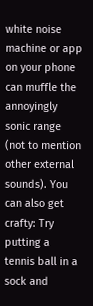white noise machine or app on your phone can muffle the annoyingly sonic range (not to mention other external sounds). You can also get crafty: Try putting a tennis ball in a sock and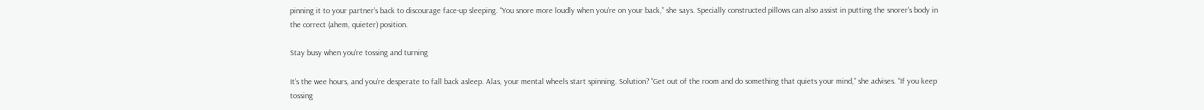pinning it to your partner’s back to discourage face-up sleeping. “You snore more loudly when you’re on your back,” she says. Specially constructed pillows can also assist in putting the snorer’s body in the correct (ahem, quieter) position.

Stay busy when you’re tossing and turning

It’s the wee hours, and you’re desperate to fall back asleep. Alas, your mental wheels start spinning. Solution? “Get out of the room and do something that quiets your mind,” she advises. “If you keep tossing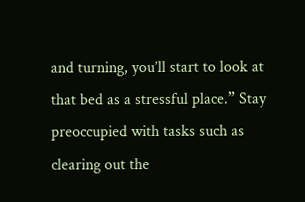and turning, you’ll start to look at that bed as a stressful place.” Stay preoccupied with tasks such as clearing out the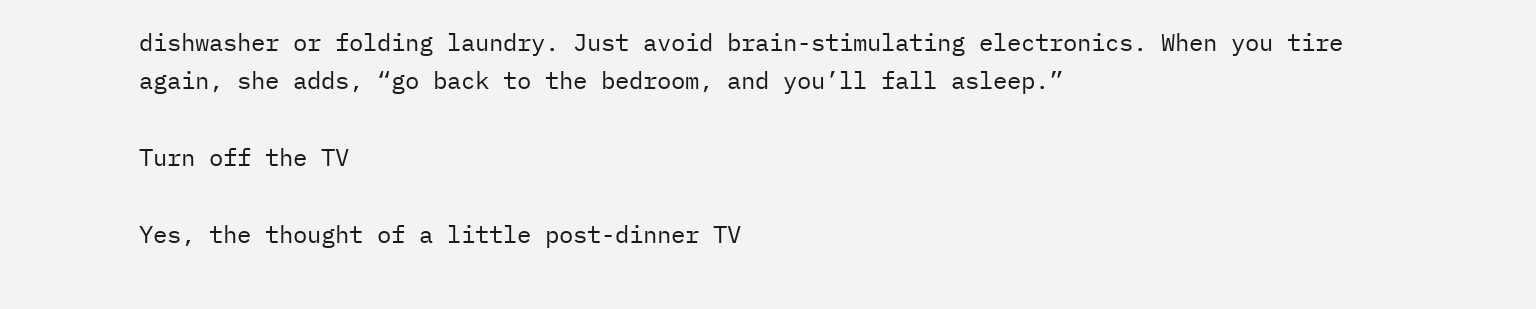dishwasher or folding laundry. Just avoid brain-stimulating electronics. When you tire again, she adds, “go back to the bedroom, and you’ll fall asleep.”

Turn off the TV

Yes, the thought of a little post-dinner TV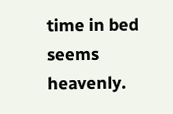time in bed seems heavenly.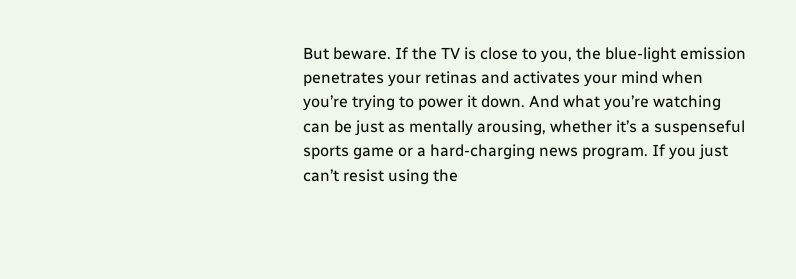But beware. If the TV is close to you, the blue-light emission penetrates your retinas and activates your mind when you’re trying to power it down. And what you’re watching can be just as mentally arousing, whether it’s a suspenseful sports game or a hard-charging news program. If you just can’t resist using the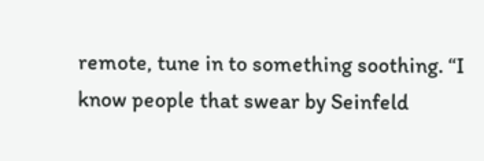remote, tune in to something soothing. “I know people that swear by Seinfeld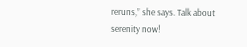reruns,” she says. Talk about serenity now!